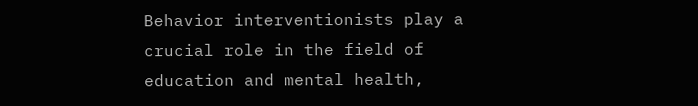Behavior interventionists play a crucial role in the field of education and mental health,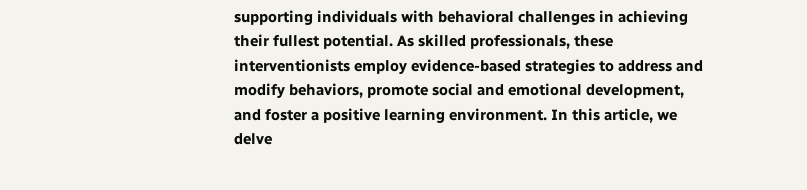supporting individuals with behavioral challenges in achieving their fullest potential. As skilled professionals, these interventionists employ evidence-based strategies to address and modify behaviors, promote social and emotional development, and foster a positive learning environment. In this article, we delve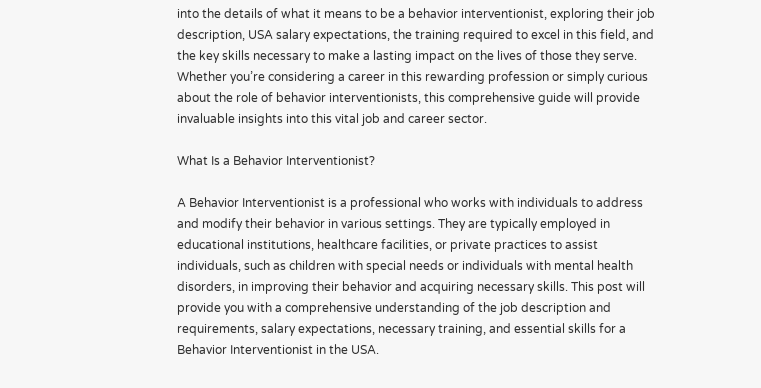into the details of what it means to be a behavior interventionist, exploring their job description, USA salary expectations, the training required to excel in this field, and the key skills necessary to make a lasting impact on the lives of those they serve. Whether you’re considering a career in this rewarding profession or simply curious about the role of behavior interventionists, this comprehensive guide will provide invaluable insights into this vital job and career sector.

What Is a Behavior Interventionist?

A Behavior Interventionist is a professional who works with individuals to address and modify their behavior in various settings. They are typically employed in educational institutions, healthcare facilities, or private practices to assist individuals, such as children with special needs or individuals with mental health disorders, in improving their behavior and acquiring necessary skills. This post will provide you with a comprehensive understanding of the job description and requirements, salary expectations, necessary training, and essential skills for a Behavior Interventionist in the USA.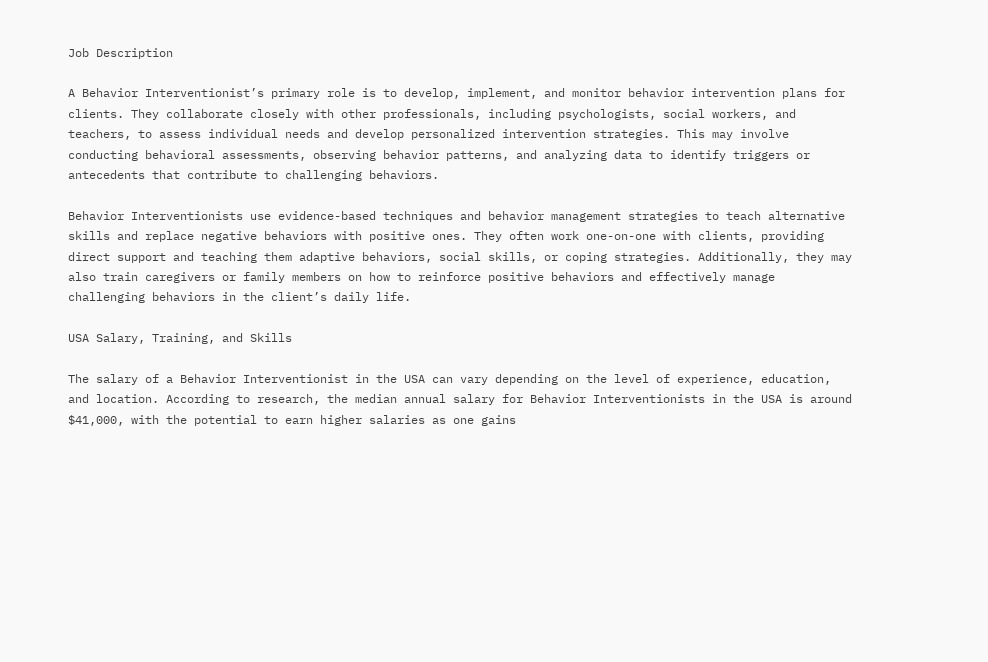Job Description

A Behavior Interventionist’s primary role is to develop, implement, and monitor behavior intervention plans for clients. They collaborate closely with other professionals, including psychologists, social workers, and teachers, to assess individual needs and develop personalized intervention strategies. This may involve conducting behavioral assessments, observing behavior patterns, and analyzing data to identify triggers or antecedents that contribute to challenging behaviors.

Behavior Interventionists use evidence-based techniques and behavior management strategies to teach alternative skills and replace negative behaviors with positive ones. They often work one-on-one with clients, providing direct support and teaching them adaptive behaviors, social skills, or coping strategies. Additionally, they may also train caregivers or family members on how to reinforce positive behaviors and effectively manage challenging behaviors in the client’s daily life.

USA Salary, Training, and Skills

The salary of a Behavior Interventionist in the USA can vary depending on the level of experience, education, and location. According to research, the median annual salary for Behavior Interventionists in the USA is around $41,000, with the potential to earn higher salaries as one gains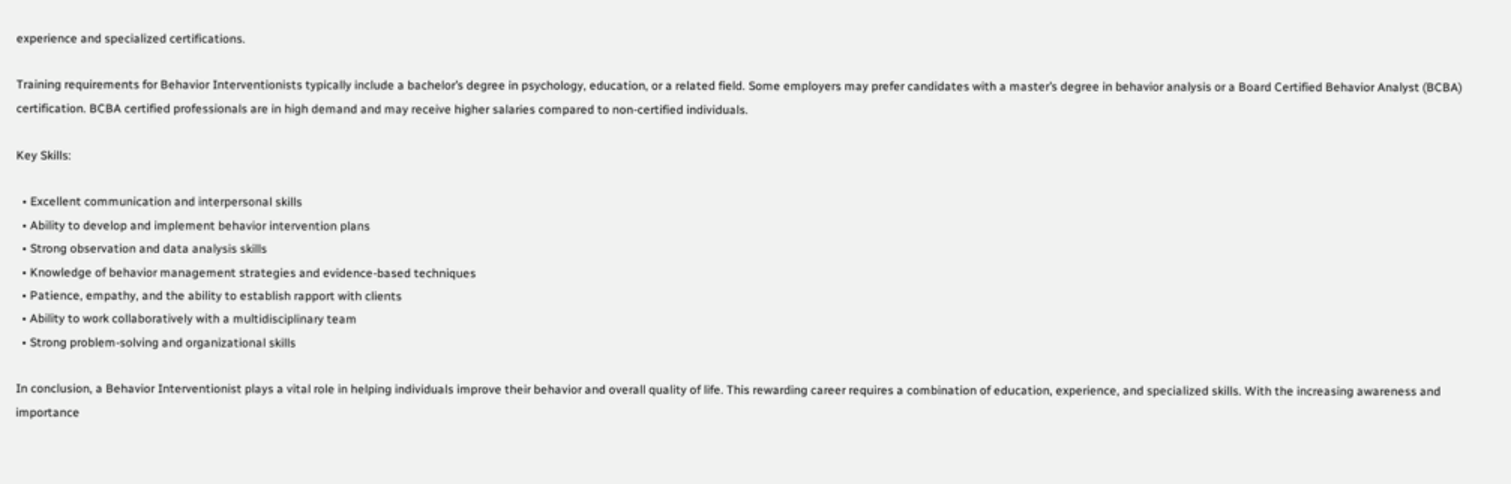experience and specialized certifications.

Training requirements for Behavior Interventionists typically include a bachelor’s degree in psychology, education, or a related field. Some employers may prefer candidates with a master’s degree in behavior analysis or a Board Certified Behavior Analyst (BCBA) certification. BCBA certified professionals are in high demand and may receive higher salaries compared to non-certified individuals.

Key Skills:

  • Excellent communication and interpersonal skills
  • Ability to develop and implement behavior intervention plans
  • Strong observation and data analysis skills
  • Knowledge of behavior management strategies and evidence-based techniques
  • Patience, empathy, and the ability to establish rapport with clients
  • Ability to work collaboratively with a multidisciplinary team
  • Strong problem-solving and organizational skills

In conclusion, a Behavior Interventionist plays a vital role in helping individuals improve their behavior and overall quality of life. This rewarding career requires a combination of education, experience, and specialized skills. With the increasing awareness and importance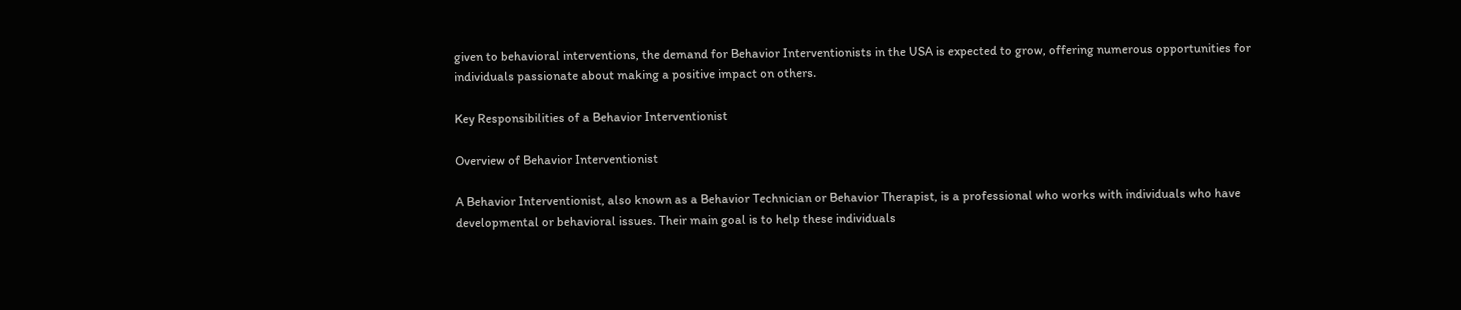given to behavioral interventions, the demand for Behavior Interventionists in the USA is expected to grow, offering numerous opportunities for individuals passionate about making a positive impact on others.

Key Responsibilities of a Behavior Interventionist

Overview of Behavior Interventionist

A Behavior Interventionist, also known as a Behavior Technician or Behavior Therapist, is a professional who works with individuals who have developmental or behavioral issues. Their main goal is to help these individuals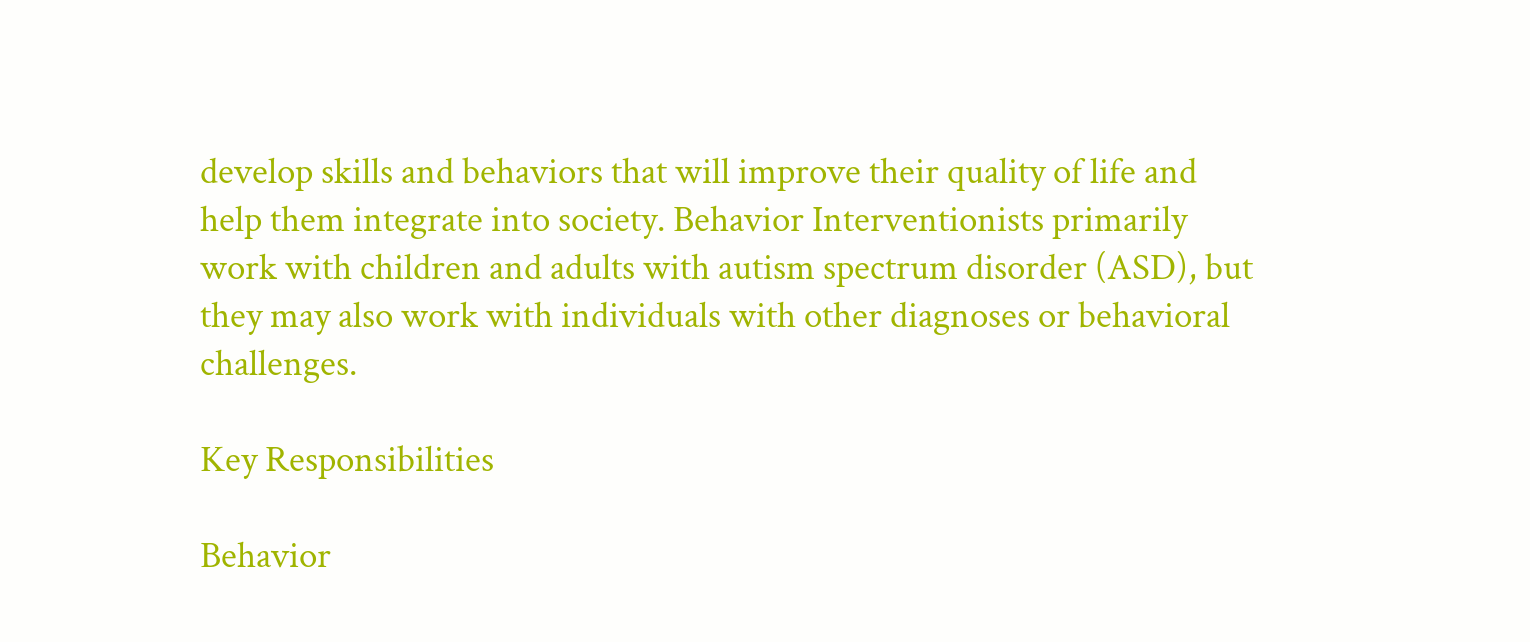develop skills and behaviors that will improve their quality of life and help them integrate into society. Behavior Interventionists primarily work with children and adults with autism spectrum disorder (ASD), but they may also work with individuals with other diagnoses or behavioral challenges.

Key Responsibilities

Behavior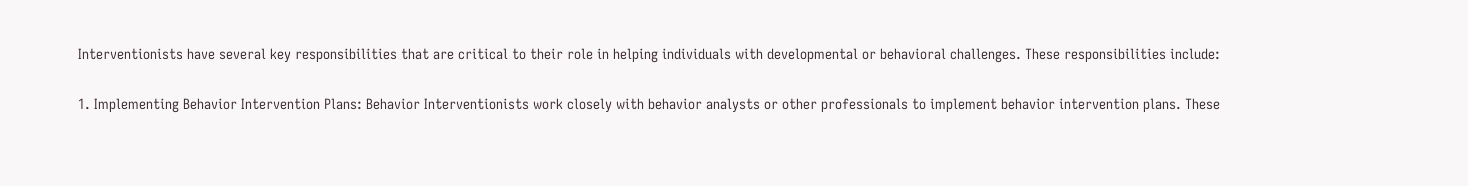Interventionists have several key responsibilities that are critical to their role in helping individuals with developmental or behavioral challenges. These responsibilities include:

1. Implementing Behavior Intervention Plans: Behavior Interventionists work closely with behavior analysts or other professionals to implement behavior intervention plans. These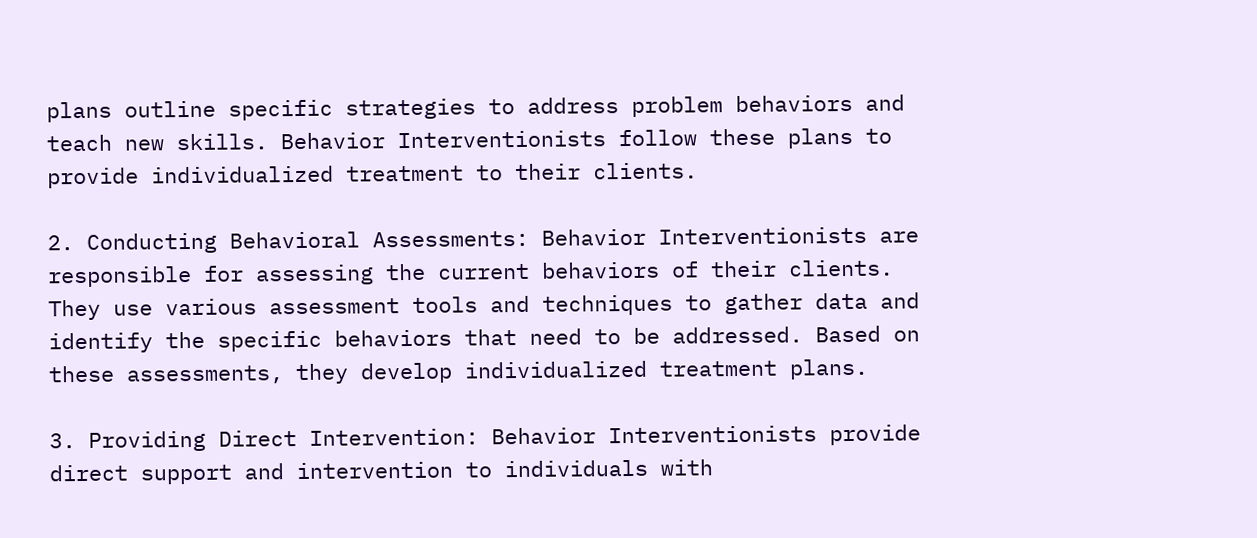plans outline specific strategies to address problem behaviors and teach new skills. Behavior Interventionists follow these plans to provide individualized treatment to their clients.

2. Conducting Behavioral Assessments: Behavior Interventionists are responsible for assessing the current behaviors of their clients. They use various assessment tools and techniques to gather data and identify the specific behaviors that need to be addressed. Based on these assessments, they develop individualized treatment plans.

3. Providing Direct Intervention: Behavior Interventionists provide direct support and intervention to individuals with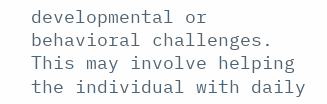developmental or behavioral challenges. This may involve helping the individual with daily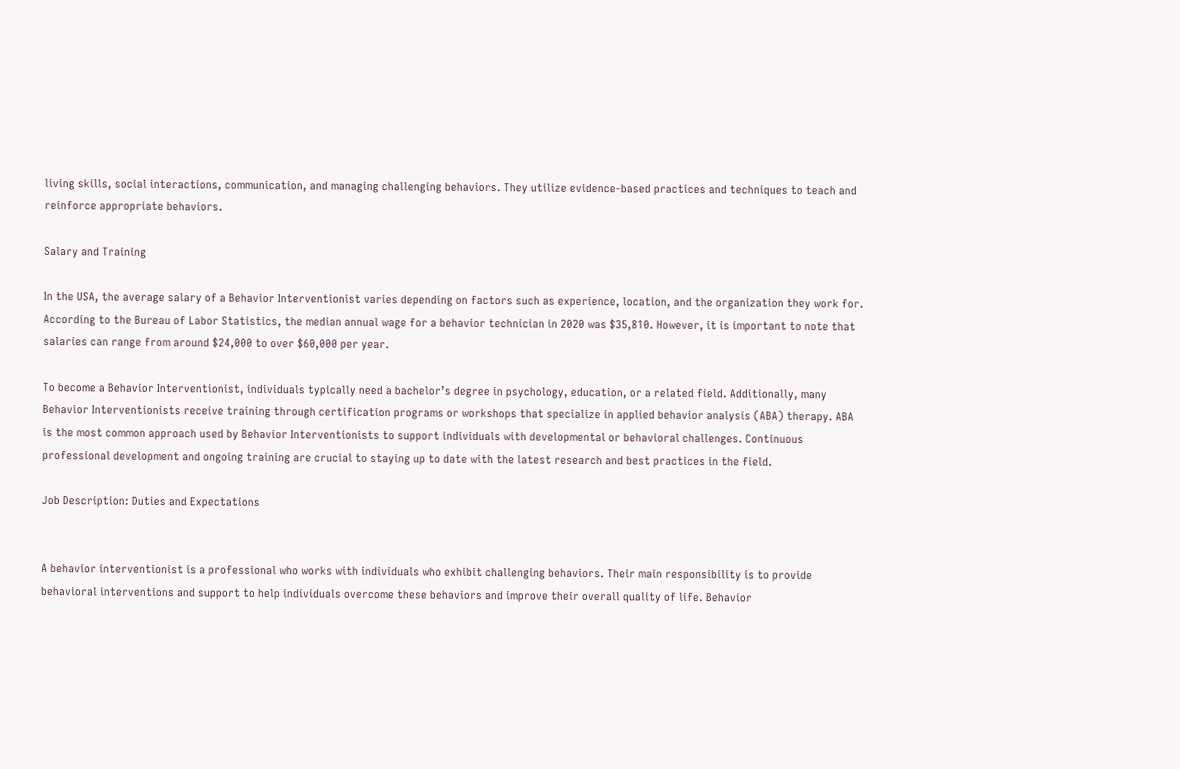living skills, social interactions, communication, and managing challenging behaviors. They utilize evidence-based practices and techniques to teach and reinforce appropriate behaviors.

Salary and Training

In the USA, the average salary of a Behavior Interventionist varies depending on factors such as experience, location, and the organization they work for. According to the Bureau of Labor Statistics, the median annual wage for a behavior technician in 2020 was $35,810. However, it is important to note that salaries can range from around $24,000 to over $60,000 per year.

To become a Behavior Interventionist, individuals typically need a bachelor’s degree in psychology, education, or a related field. Additionally, many Behavior Interventionists receive training through certification programs or workshops that specialize in applied behavior analysis (ABA) therapy. ABA is the most common approach used by Behavior Interventionists to support individuals with developmental or behavioral challenges. Continuous professional development and ongoing training are crucial to staying up to date with the latest research and best practices in the field.

Job Description: Duties and Expectations


A behavior interventionist is a professional who works with individuals who exhibit challenging behaviors. Their main responsibility is to provide behavioral interventions and support to help individuals overcome these behaviors and improve their overall quality of life. Behavior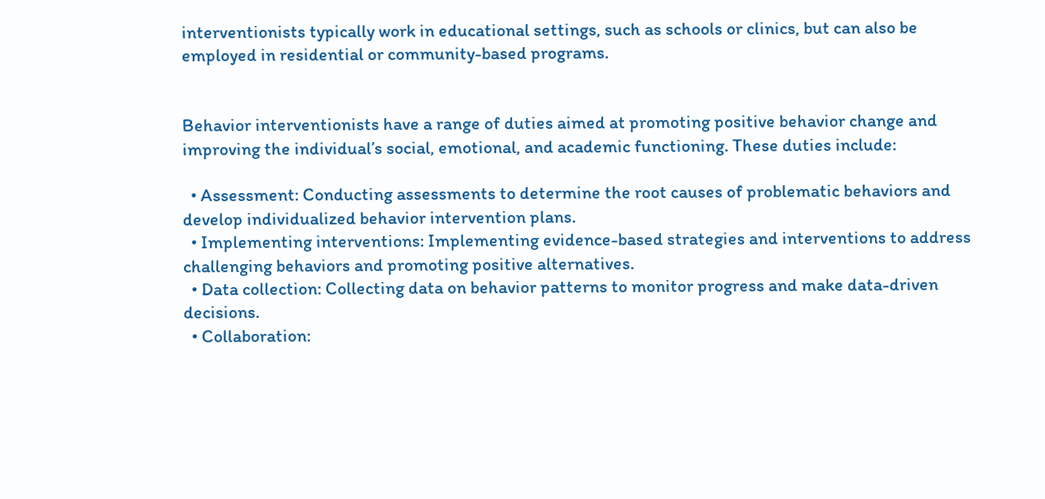interventionists typically work in educational settings, such as schools or clinics, but can also be employed in residential or community-based programs.


Behavior interventionists have a range of duties aimed at promoting positive behavior change and improving the individual’s social, emotional, and academic functioning. These duties include:

  • Assessment: Conducting assessments to determine the root causes of problematic behaviors and develop individualized behavior intervention plans.
  • Implementing interventions: Implementing evidence-based strategies and interventions to address challenging behaviors and promoting positive alternatives.
  • Data collection: Collecting data on behavior patterns to monitor progress and make data-driven decisions.
  • Collaboration: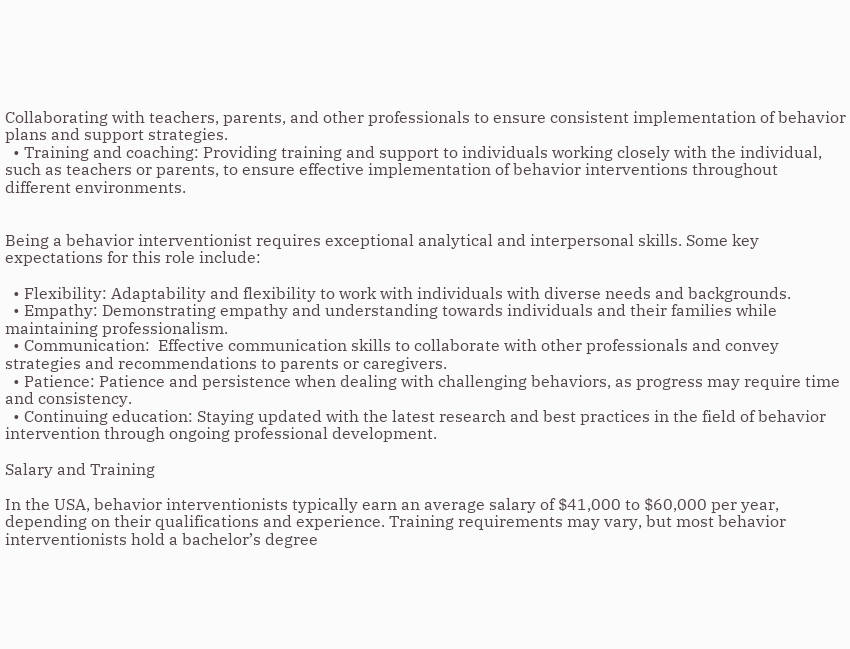Collaborating with teachers, parents, and other professionals to ensure consistent implementation of behavior plans and support strategies.
  • Training and coaching: Providing training and support to individuals working closely with the individual, such as teachers or parents, to ensure effective implementation of behavior interventions throughout different environments.


Being a behavior interventionist requires exceptional analytical and interpersonal skills. Some key expectations for this role include:

  • Flexibility: Adaptability and flexibility to work with individuals with diverse needs and backgrounds.
  • Empathy: Demonstrating empathy and understanding towards individuals and their families while maintaining professionalism.
  • Communication:  Effective communication skills to collaborate with other professionals and convey strategies and recommendations to parents or caregivers.
  • Patience: Patience and persistence when dealing with challenging behaviors, as progress may require time and consistency.
  • Continuing education: Staying updated with the latest research and best practices in the field of behavior intervention through ongoing professional development.

Salary and Training

In the USA, behavior interventionists typically earn an average salary of $41,000 to $60,000 per year, depending on their qualifications and experience. Training requirements may vary, but most behavior interventionists hold a bachelor’s degree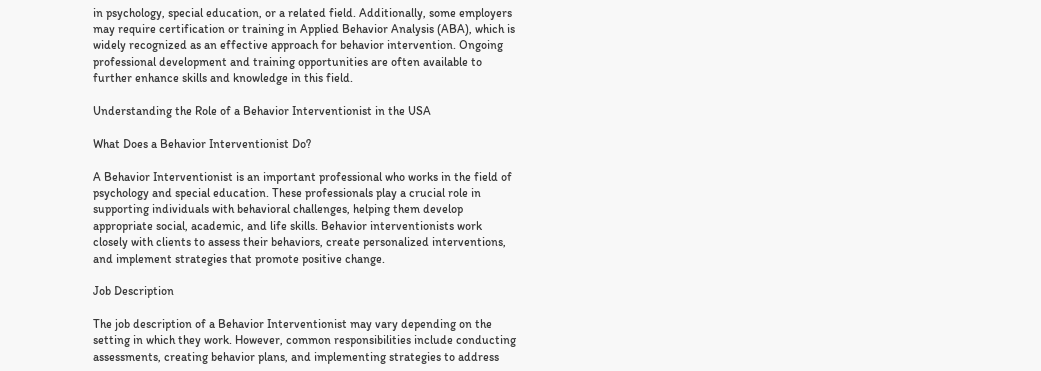in psychology, special education, or a related field. Additionally, some employers may require certification or training in Applied Behavior Analysis (ABA), which is widely recognized as an effective approach for behavior intervention. Ongoing professional development and training opportunities are often available to further enhance skills and knowledge in this field.

Understanding the Role of a Behavior Interventionist in the USA

What Does a Behavior Interventionist Do?

A Behavior Interventionist is an important professional who works in the field of psychology and special education. These professionals play a crucial role in supporting individuals with behavioral challenges, helping them develop appropriate social, academic, and life skills. Behavior interventionists work closely with clients to assess their behaviors, create personalized interventions, and implement strategies that promote positive change.

Job Description

The job description of a Behavior Interventionist may vary depending on the setting in which they work. However, common responsibilities include conducting assessments, creating behavior plans, and implementing strategies to address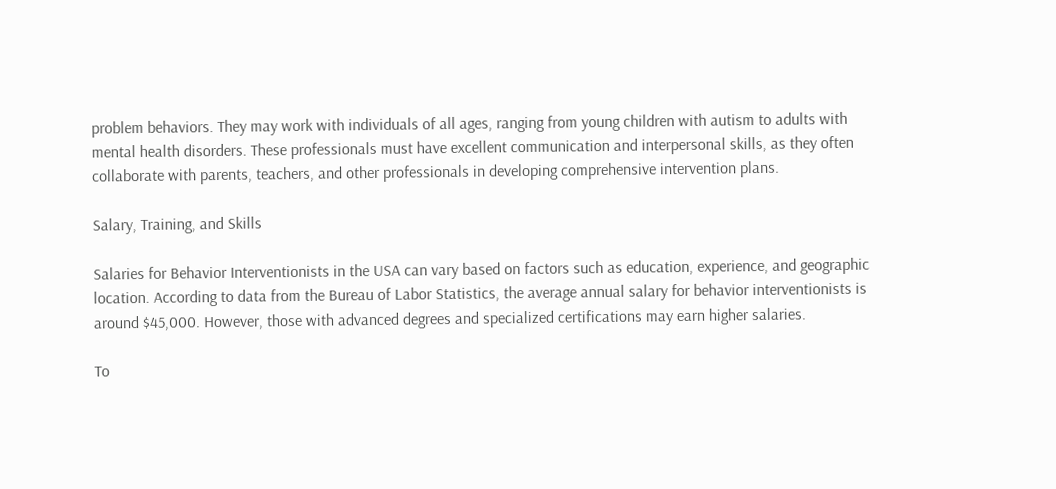problem behaviors. They may work with individuals of all ages, ranging from young children with autism to adults with mental health disorders. These professionals must have excellent communication and interpersonal skills, as they often collaborate with parents, teachers, and other professionals in developing comprehensive intervention plans.

Salary, Training, and Skills

Salaries for Behavior Interventionists in the USA can vary based on factors such as education, experience, and geographic location. According to data from the Bureau of Labor Statistics, the average annual salary for behavior interventionists is around $45,000. However, those with advanced degrees and specialized certifications may earn higher salaries.

To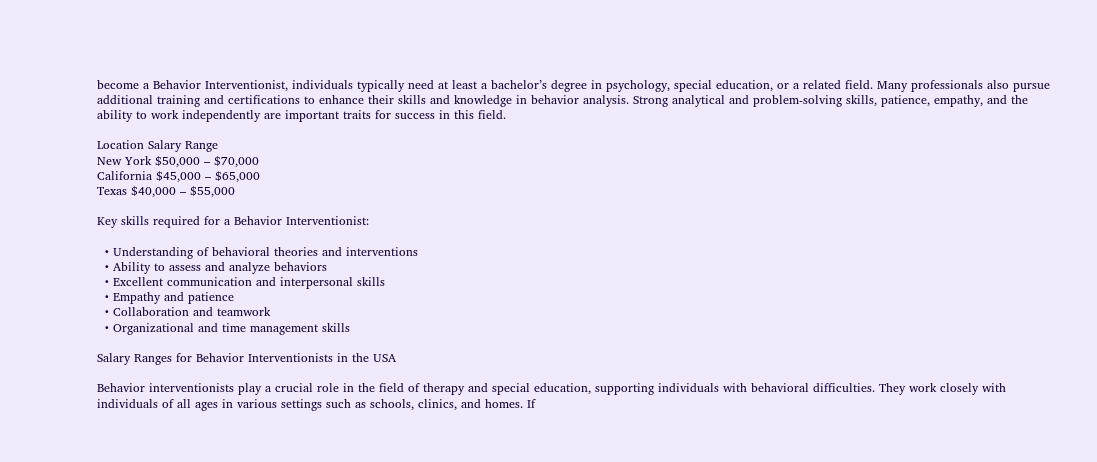become a Behavior Interventionist, individuals typically need at least a bachelor’s degree in psychology, special education, or a related field. Many professionals also pursue additional training and certifications to enhance their skills and knowledge in behavior analysis. Strong analytical and problem-solving skills, patience, empathy, and the ability to work independently are important traits for success in this field.

Location Salary Range
New York $50,000 – $70,000
California $45,000 – $65,000
Texas $40,000 – $55,000

Key skills required for a Behavior Interventionist:

  • Understanding of behavioral theories and interventions
  • Ability to assess and analyze behaviors
  • Excellent communication and interpersonal skills
  • Empathy and patience
  • Collaboration and teamwork
  • Organizational and time management skills

Salary Ranges for Behavior Interventionists in the USA

Behavior interventionists play a crucial role in the field of therapy and special education, supporting individuals with behavioral difficulties. They work closely with individuals of all ages in various settings such as schools, clinics, and homes. If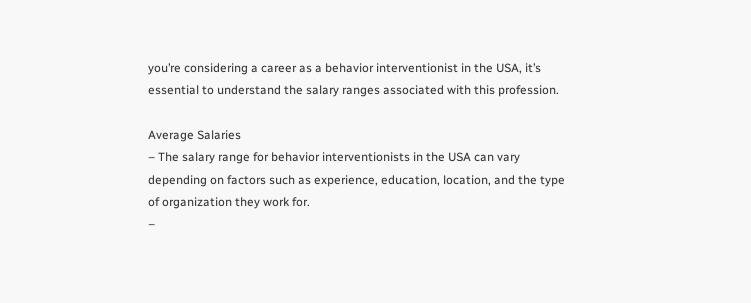you’re considering a career as a behavior interventionist in the USA, it’s essential to understand the salary ranges associated with this profession.

Average Salaries
– The salary range for behavior interventionists in the USA can vary depending on factors such as experience, education, location, and the type of organization they work for.
–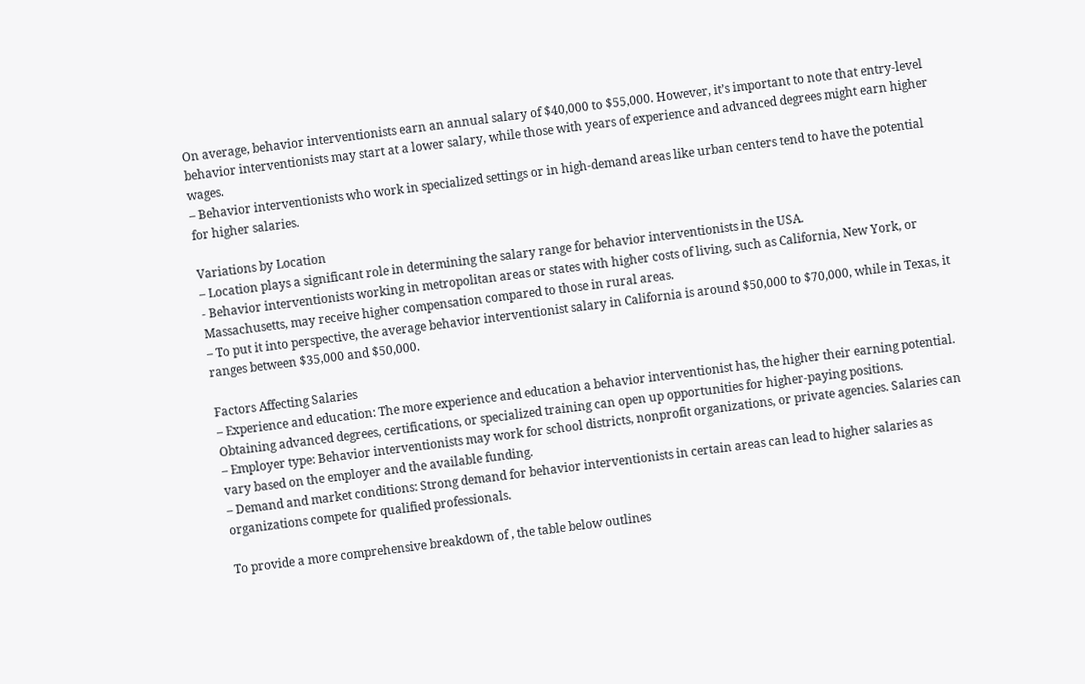On average, behavior interventionists earn an annual salary of $40,000 to $55,000. However, it’s important to note that entry-level behavior interventionists may start at a lower salary, while those with years of experience and advanced degrees might earn higher wages.
– Behavior interventionists who work in specialized settings or in high-demand areas like urban centers tend to have the potential for higher salaries.

Variations by Location
– Location plays a significant role in determining the salary range for behavior interventionists in the USA.
- Behavior interventionists working in metropolitan areas or states with higher costs of living, such as California, New York, or Massachusetts, may receive higher compensation compared to those in rural areas.
– To put it into perspective, the average behavior interventionist salary in California is around $50,000 to $70,000, while in Texas, it ranges between $35,000 and $50,000.

Factors Affecting Salaries
– Experience and education: The more experience and education a behavior interventionist has, the higher their earning potential. Obtaining advanced degrees, certifications, or specialized training can open up opportunities for higher-paying positions.
– Employer type: Behavior interventionists may work for school districts, nonprofit organizations, or private agencies. Salaries can vary based on the employer and the available funding.
– Demand and market conditions: Strong demand for behavior interventionists in certain areas can lead to higher salaries as organizations compete for qualified professionals.

To provide a more comprehensive breakdown of , the table below outlines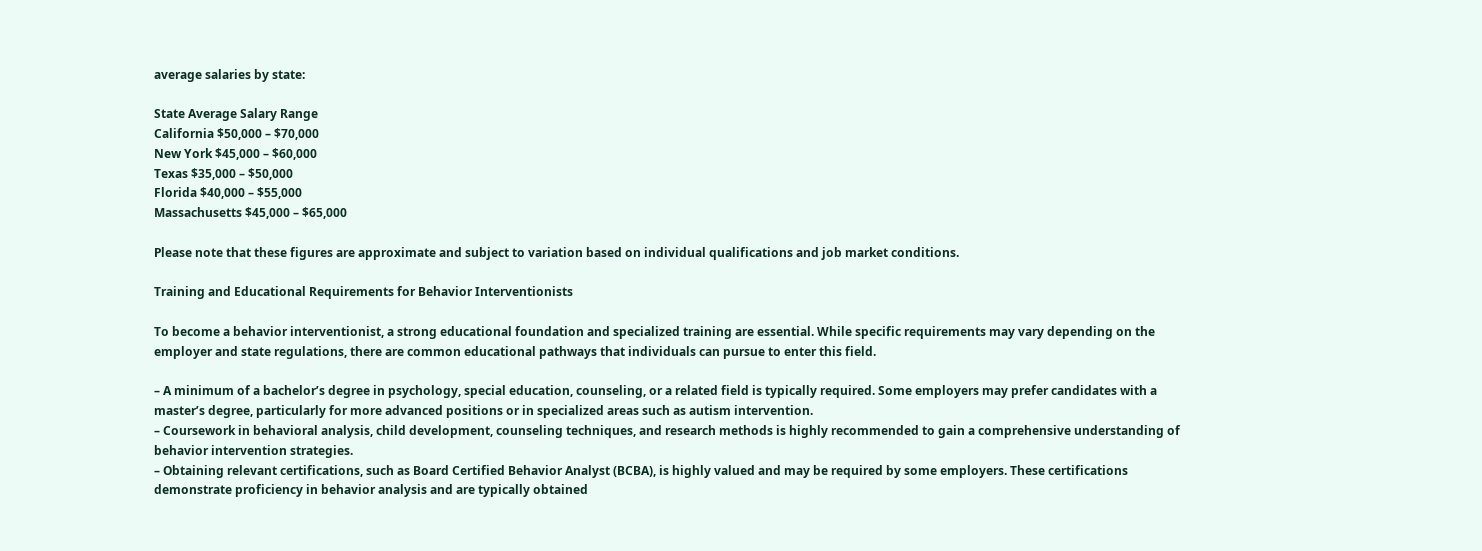average salaries by state:

State Average Salary Range
California $50,000 – $70,000
New York $45,000 – $60,000
Texas $35,000 – $50,000
Florida $40,000 – $55,000
Massachusetts $45,000 – $65,000

Please note that these figures are approximate and subject to variation based on individual qualifications and job market conditions.

Training and Educational Requirements for Behavior Interventionists

To become a behavior interventionist, a strong educational foundation and specialized training are essential. While specific requirements may vary depending on the employer and state regulations, there are common educational pathways that individuals can pursue to enter this field.

– A minimum of a bachelor’s degree in psychology, special education, counseling, or a related field is typically required. Some employers may prefer candidates with a master’s degree, particularly for more advanced positions or in specialized areas such as autism intervention.
– Coursework in behavioral analysis, child development, counseling techniques, and research methods is highly recommended to gain a comprehensive understanding of behavior intervention strategies.
– Obtaining relevant certifications, such as Board Certified Behavior Analyst (BCBA), is highly valued and may be required by some employers. These certifications demonstrate proficiency in behavior analysis and are typically obtained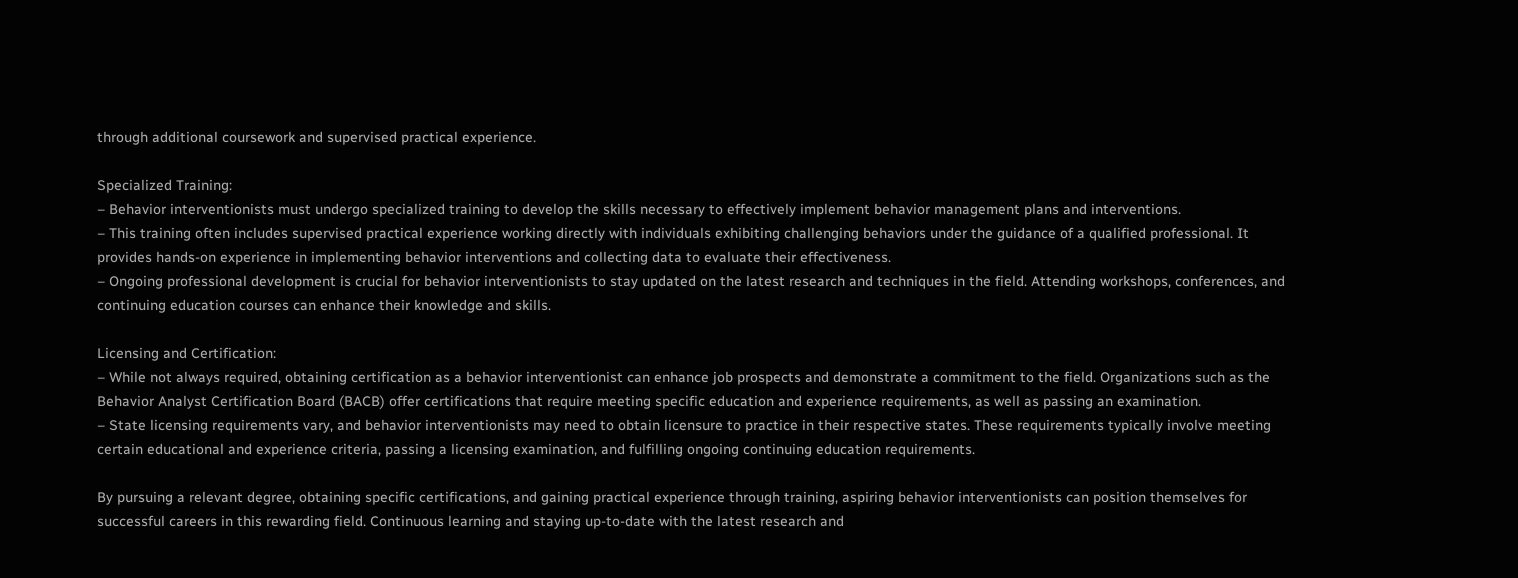through additional coursework and supervised practical experience.

Specialized Training:
– Behavior interventionists must undergo specialized training to develop the skills necessary to effectively implement behavior management plans and interventions.
– This training often includes supervised practical experience working directly with individuals exhibiting challenging behaviors under the guidance of a qualified professional. It provides hands-on experience in implementing behavior interventions and collecting data to evaluate their effectiveness.
– Ongoing professional development is crucial for behavior interventionists to stay updated on the latest research and techniques in the field. Attending workshops, conferences, and continuing education courses can enhance their knowledge and skills.

Licensing and Certification:
– While not always required, obtaining certification as a behavior interventionist can enhance job prospects and demonstrate a commitment to the field. Organizations such as the Behavior Analyst Certification Board (BACB) offer certifications that require meeting specific education and experience requirements, as well as passing an examination.
– State licensing requirements vary, and behavior interventionists may need to obtain licensure to practice in their respective states. These requirements typically involve meeting certain educational and experience criteria, passing a licensing examination, and fulfilling ongoing continuing education requirements.

By pursuing a relevant degree, obtaining specific certifications, and gaining practical experience through training, aspiring behavior interventionists can position themselves for successful careers in this rewarding field. Continuous learning and staying up-to-date with the latest research and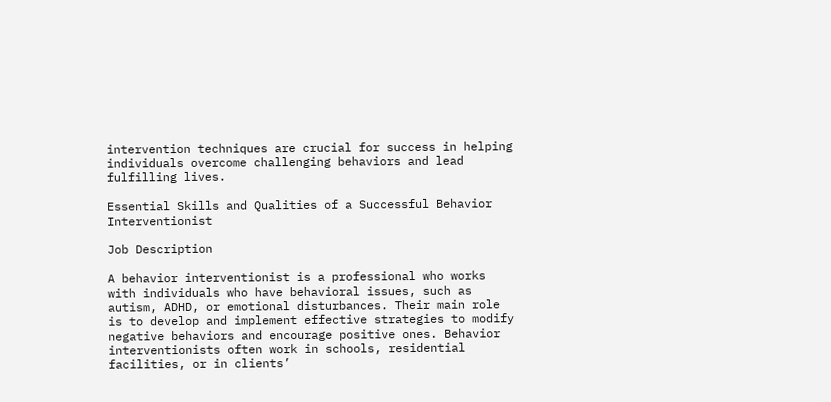intervention techniques are crucial for success in helping individuals overcome challenging behaviors and lead fulfilling lives.

Essential Skills and Qualities of a Successful Behavior Interventionist

Job Description

A behavior interventionist is a professional who works with individuals who have behavioral issues, such as autism, ADHD, or emotional disturbances. Their main role is to develop and implement effective strategies to modify negative behaviors and encourage positive ones. Behavior interventionists often work in schools, residential facilities, or in clients’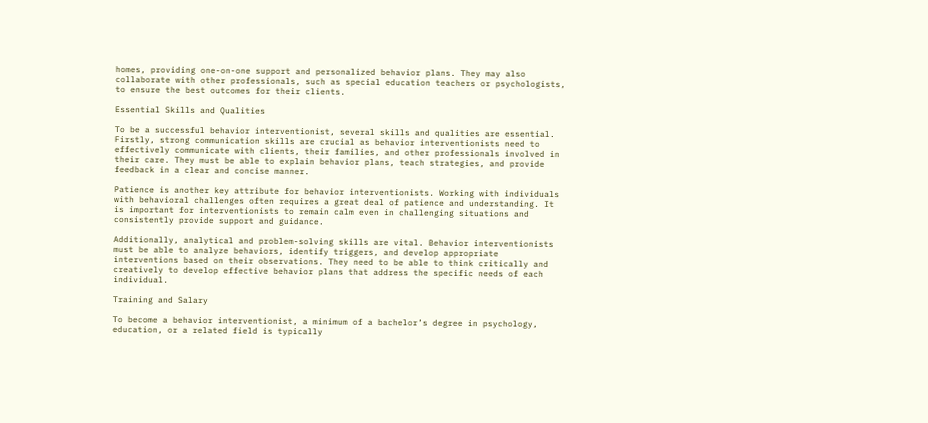homes, providing one-on-one support and personalized behavior plans. They may also collaborate with other professionals, such as special education teachers or psychologists, to ensure the best outcomes for their clients.

Essential Skills and Qualities

To be a successful behavior interventionist, several skills and qualities are essential. Firstly, strong communication skills are crucial as behavior interventionists need to effectively communicate with clients, their families, and other professionals involved in their care. They must be able to explain behavior plans, teach strategies, and provide feedback in a clear and concise manner.

Patience is another key attribute for behavior interventionists. Working with individuals with behavioral challenges often requires a great deal of patience and understanding. It is important for interventionists to remain calm even in challenging situations and consistently provide support and guidance.

Additionally, analytical and problem-solving skills are vital. Behavior interventionists must be able to analyze behaviors, identify triggers, and develop appropriate interventions based on their observations. They need to be able to think critically and creatively to develop effective behavior plans that address the specific needs of each individual.

Training and Salary

To become a behavior interventionist, a minimum of a bachelor’s degree in psychology, education, or a related field is typically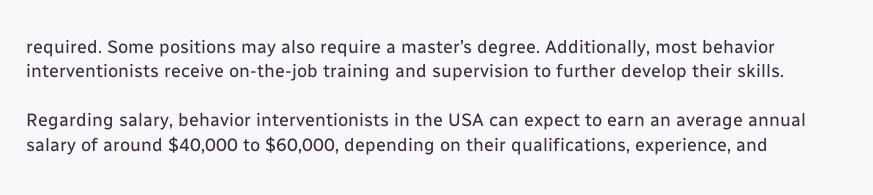required. Some positions may also require a master’s degree. Additionally, most behavior interventionists receive on-the-job training and supervision to further develop their skills.

Regarding salary, behavior interventionists in the USA can expect to earn an average annual salary of around $40,000 to $60,000, depending on their qualifications, experience, and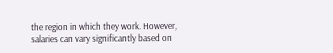the region in which they work. However, salaries can vary significantly based on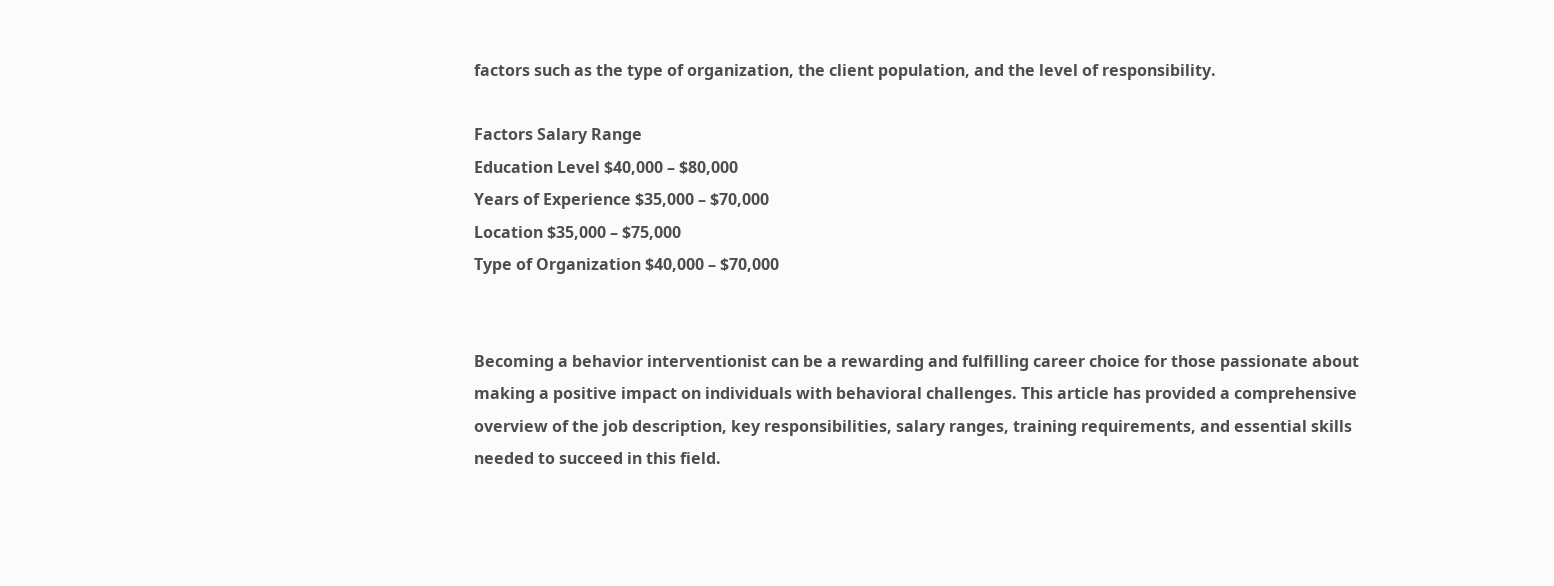factors such as the type of organization, the client population, and the level of responsibility.

Factors Salary Range
Education Level $40,000 – $80,000
Years of Experience $35,000 – $70,000
Location $35,000 – $75,000
Type of Organization $40,000 – $70,000


Becoming a behavior interventionist can be a rewarding and fulfilling career choice for those passionate about making a positive impact on individuals with behavioral challenges. This article has provided a comprehensive overview of the job description, key responsibilities, salary ranges, training requirements, and essential skills needed to succeed in this field.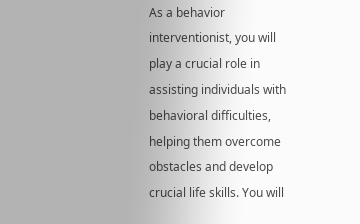As a behavior interventionist, you will play a crucial role in assisting individuals with behavioral difficulties, helping them overcome obstacles and develop crucial life skills. You will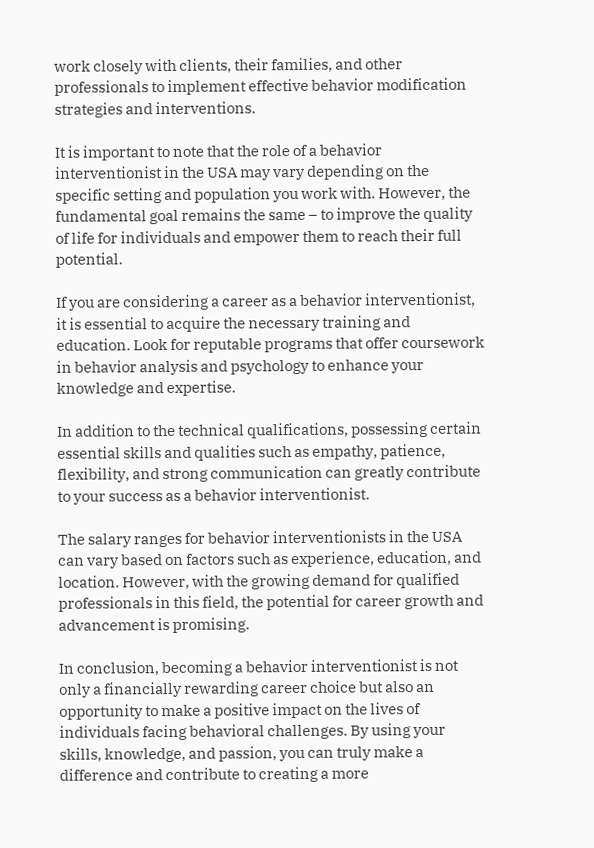work closely with clients, their families, and other professionals to implement effective behavior modification strategies and interventions.

It is important to note that the role of a behavior interventionist in the USA may vary depending on the specific setting and population you work with. However, the fundamental goal remains the same – to improve the quality of life for individuals and empower them to reach their full potential.

If you are considering a career as a behavior interventionist, it is essential to acquire the necessary training and education. Look for reputable programs that offer coursework in behavior analysis and psychology to enhance your knowledge and expertise.

In addition to the technical qualifications, possessing certain essential skills and qualities such as empathy, patience, flexibility, and strong communication can greatly contribute to your success as a behavior interventionist.

The salary ranges for behavior interventionists in the USA can vary based on factors such as experience, education, and location. However, with the growing demand for qualified professionals in this field, the potential for career growth and advancement is promising.

In conclusion, becoming a behavior interventionist is not only a financially rewarding career choice but also an opportunity to make a positive impact on the lives of individuals facing behavioral challenges. By using your skills, knowledge, and passion, you can truly make a difference and contribute to creating a more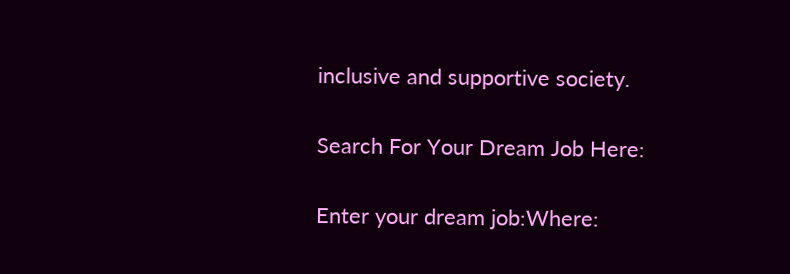inclusive and supportive society.

Search For Your Dream Job Here:

Enter your dream job:Where: